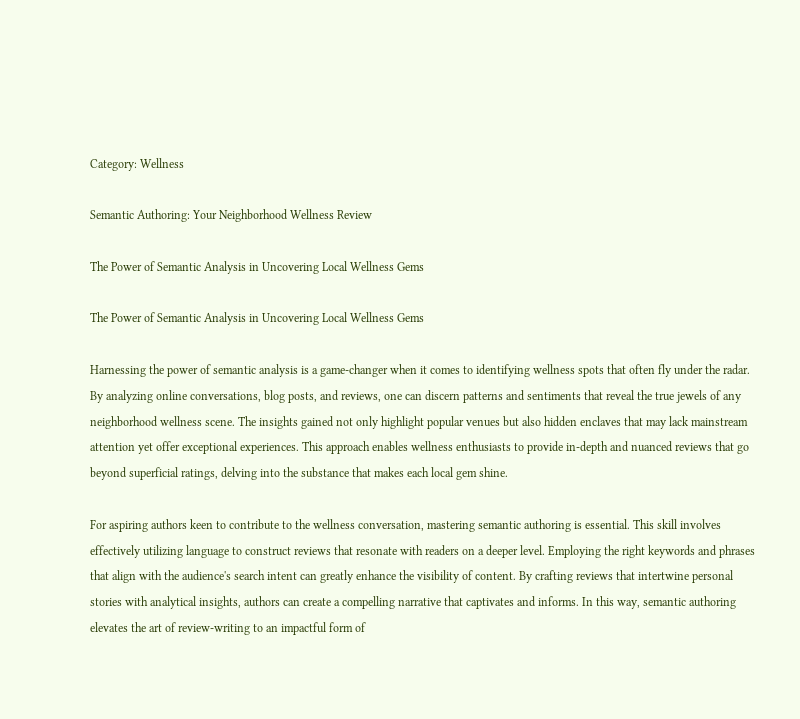Category: Wellness

Semantic Authoring: Your Neighborhood Wellness Review

The Power of Semantic Analysis in Uncovering Local Wellness Gems

The Power of Semantic Analysis in Uncovering Local Wellness Gems

Harnessing the power of semantic analysis is a game-changer when it comes to identifying wellness spots that often fly under the radar. By analyzing online conversations, blog posts, and reviews, one can discern patterns and sentiments that reveal the true jewels of any neighborhood wellness scene. The insights gained not only highlight popular venues but also hidden enclaves that may lack mainstream attention yet offer exceptional experiences. This approach enables wellness enthusiasts to provide in-depth and nuanced reviews that go beyond superficial ratings, delving into the substance that makes each local gem shine.

For aspiring authors keen to contribute to the wellness conversation, mastering semantic authoring is essential. This skill involves effectively utilizing language to construct reviews that resonate with readers on a deeper level. Employing the right keywords and phrases that align with the audience's search intent can greatly enhance the visibility of content. By crafting reviews that intertwine personal stories with analytical insights, authors can create a compelling narrative that captivates and informs. In this way, semantic authoring elevates the art of review-writing to an impactful form of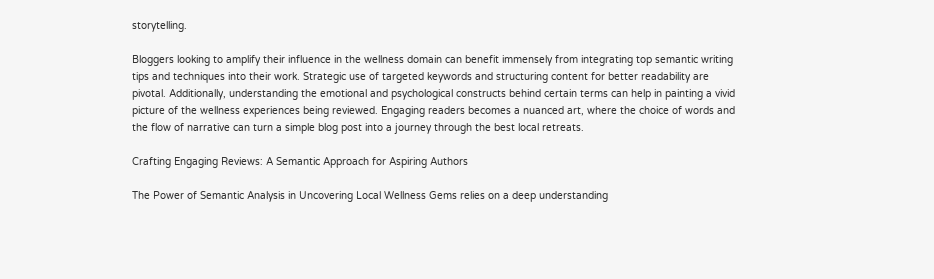storytelling.

Bloggers looking to amplify their influence in the wellness domain can benefit immensely from integrating top semantic writing tips and techniques into their work. Strategic use of targeted keywords and structuring content for better readability are pivotal. Additionally, understanding the emotional and psychological constructs behind certain terms can help in painting a vivid picture of the wellness experiences being reviewed. Engaging readers becomes a nuanced art, where the choice of words and the flow of narrative can turn a simple blog post into a journey through the best local retreats.

Crafting Engaging Reviews: A Semantic Approach for Aspiring Authors

The Power of Semantic Analysis in Uncovering Local Wellness Gems relies on a deep understanding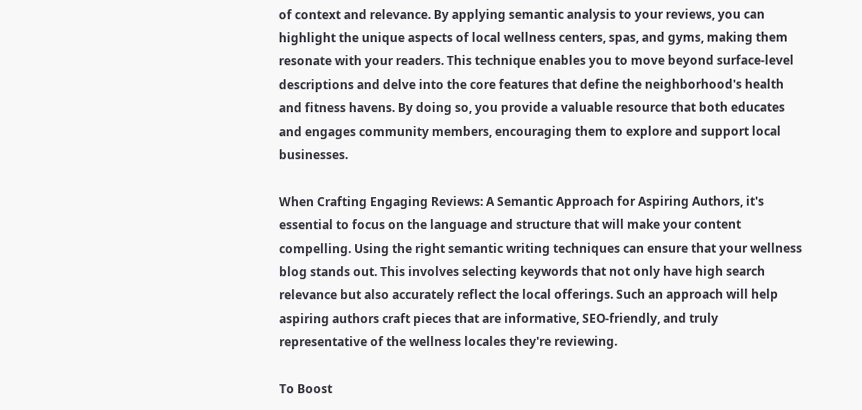of context and relevance. By applying semantic analysis to your reviews, you can highlight the unique aspects of local wellness centers, spas, and gyms, making them resonate with your readers. This technique enables you to move beyond surface-level descriptions and delve into the core features that define the neighborhood's health and fitness havens. By doing so, you provide a valuable resource that both educates and engages community members, encouraging them to explore and support local businesses.

When Crafting Engaging Reviews: A Semantic Approach for Aspiring Authors, it's essential to focus on the language and structure that will make your content compelling. Using the right semantic writing techniques can ensure that your wellness blog stands out. This involves selecting keywords that not only have high search relevance but also accurately reflect the local offerings. Such an approach will help aspiring authors craft pieces that are informative, SEO-friendly, and truly representative of the wellness locales they're reviewing.

To Boost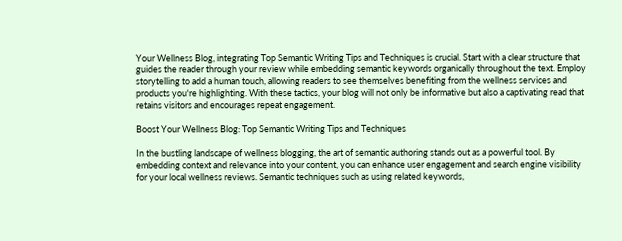Your Wellness Blog, integrating Top Semantic Writing Tips and Techniques is crucial. Start with a clear structure that guides the reader through your review while embedding semantic keywords organically throughout the text. Employ storytelling to add a human touch, allowing readers to see themselves benefiting from the wellness services and products you're highlighting. With these tactics, your blog will not only be informative but also a captivating read that retains visitors and encourages repeat engagement.

Boost Your Wellness Blog: Top Semantic Writing Tips and Techniques

In the bustling landscape of wellness blogging, the art of semantic authoring stands out as a powerful tool. By embedding context and relevance into your content, you can enhance user engagement and search engine visibility for your local wellness reviews. Semantic techniques such as using related keywords,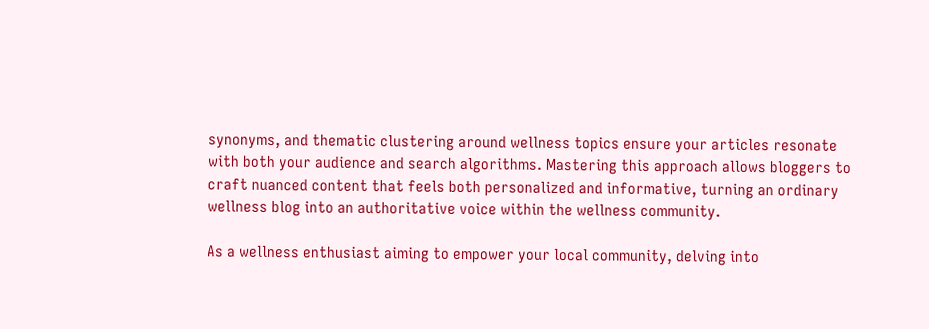synonyms, and thematic clustering around wellness topics ensure your articles resonate with both your audience and search algorithms. Mastering this approach allows bloggers to craft nuanced content that feels both personalized and informative, turning an ordinary wellness blog into an authoritative voice within the wellness community.

As a wellness enthusiast aiming to empower your local community, delving into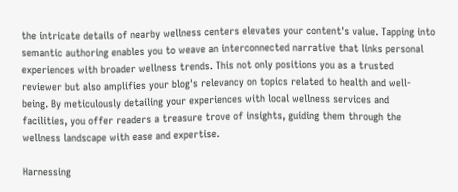the intricate details of nearby wellness centers elevates your content's value. Tapping into semantic authoring enables you to weave an interconnected narrative that links personal experiences with broader wellness trends. This not only positions you as a trusted reviewer but also amplifies your blog's relevancy on topics related to health and well-being. By meticulously detailing your experiences with local wellness services and facilities, you offer readers a treasure trove of insights, guiding them through the wellness landscape with ease and expertise.

Harnessing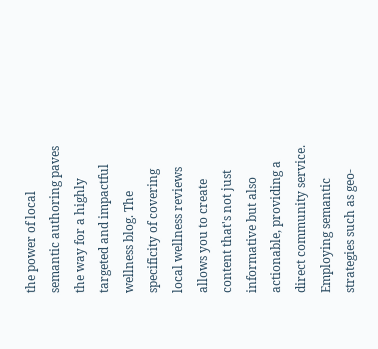the power of local semantic authoring paves the way for a highly targeted and impactful wellness blog. The specificity of covering local wellness reviews allows you to create content that's not just informative but also actionable, providing a direct community service. Employing semantic strategies such as geo-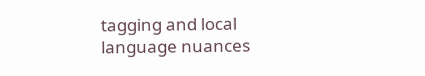tagging and local language nuances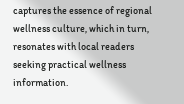captures the essence of regional wellness culture, which in turn, resonates with local readers seeking practical wellness information.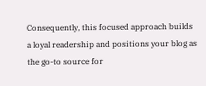Consequently, this focused approach builds a loyal readership and positions your blog as the go-to source for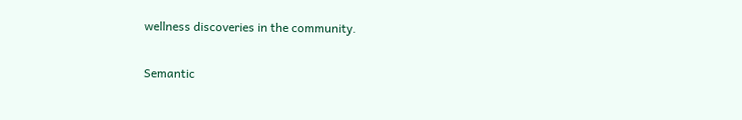wellness discoveries in the community.

Semantic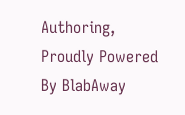Authoring, Proudly Powered By BlabAway